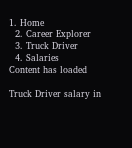1. Home
  2. Career Explorer
  3. Truck Driver
  4. Salaries
Content has loaded

Truck Driver salary in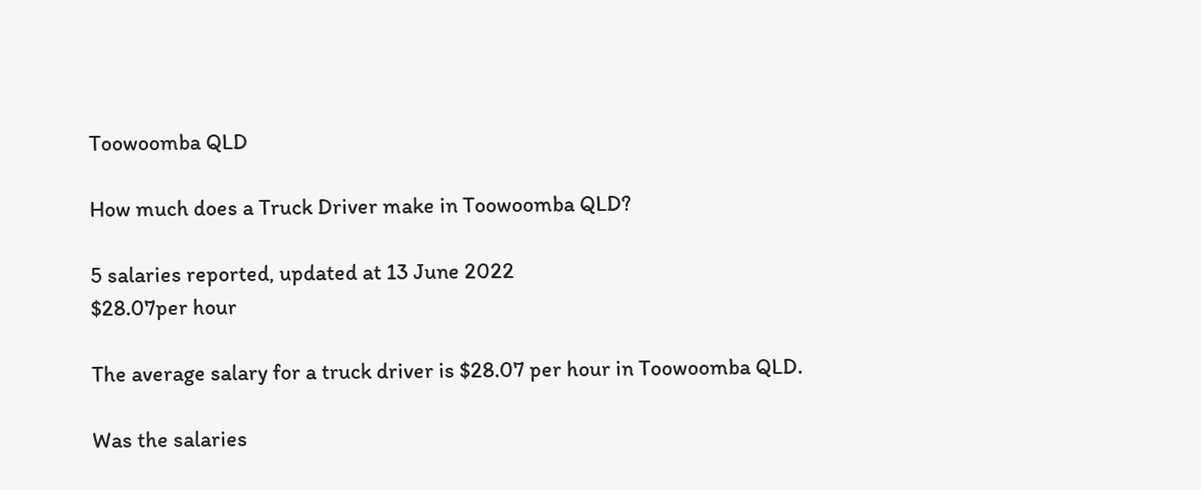Toowoomba QLD

How much does a Truck Driver make in Toowoomba QLD?

5 salaries reported, updated at 13 June 2022
$28.07per hour

The average salary for a truck driver is $28.07 per hour in Toowoomba QLD.

Was the salaries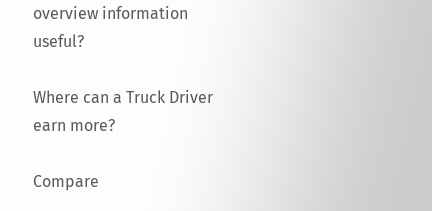overview information useful?

Where can a Truck Driver earn more?

Compare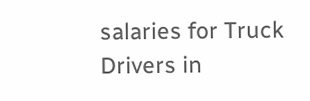salaries for Truck Drivers in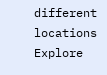different locations
Explore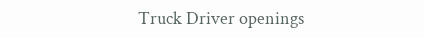Truck Driver openings